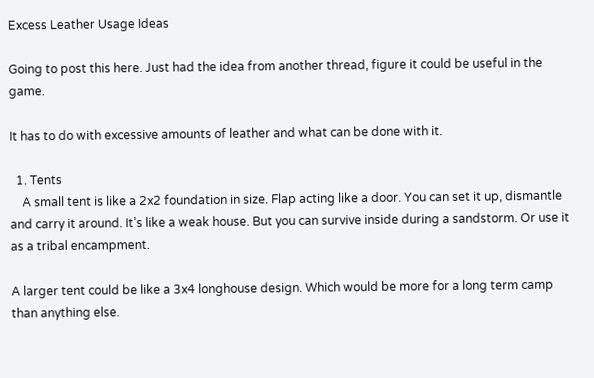Excess Leather Usage Ideas

Going to post this here. Just had the idea from another thread, figure it could be useful in the game.

It has to do with excessive amounts of leather and what can be done with it.

  1. Tents
    A small tent is like a 2x2 foundation in size. Flap acting like a door. You can set it up, dismantle and carry it around. It’s like a weak house. But you can survive inside during a sandstorm. Or use it as a tribal encampment.

A larger tent could be like a 3x4 longhouse design. Which would be more for a long term camp than anything else.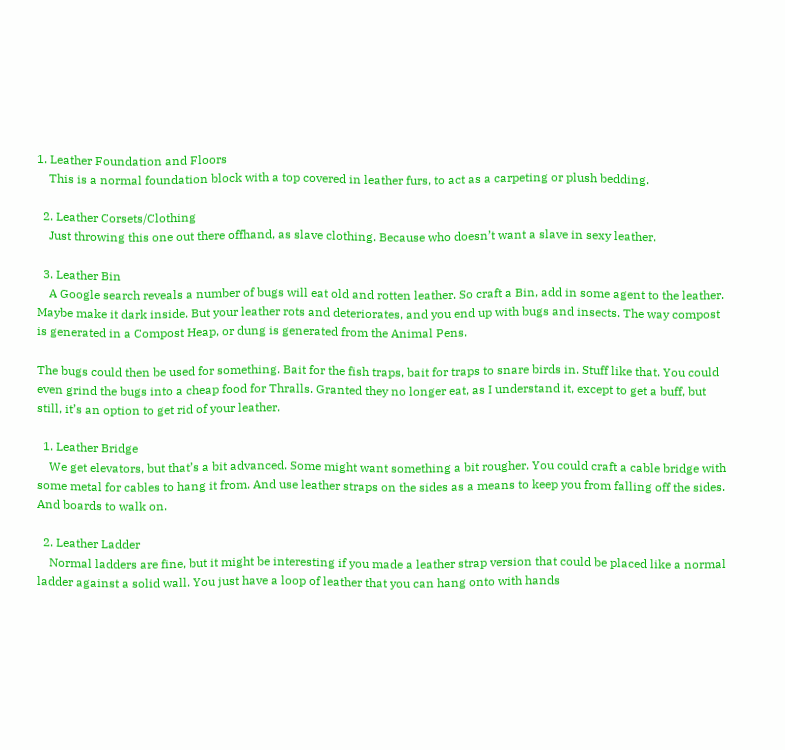1. Leather Foundation and Floors
    This is a normal foundation block with a top covered in leather furs, to act as a carpeting or plush bedding.

  2. Leather Corsets/Clothing
    Just throwing this one out there offhand, as slave clothing. Because who doesn’t want a slave in sexy leather.

  3. Leather Bin
    A Google search reveals a number of bugs will eat old and rotten leather. So craft a Bin, add in some agent to the leather. Maybe make it dark inside. But your leather rots and deteriorates, and you end up with bugs and insects. The way compost is generated in a Compost Heap, or dung is generated from the Animal Pens.

The bugs could then be used for something. Bait for the fish traps, bait for traps to snare birds in. Stuff like that. You could even grind the bugs into a cheap food for Thralls. Granted they no longer eat, as I understand it, except to get a buff, but still, it’s an option to get rid of your leather.

  1. Leather Bridge
    We get elevators, but that’s a bit advanced. Some might want something a bit rougher. You could craft a cable bridge with some metal for cables to hang it from. And use leather straps on the sides as a means to keep you from falling off the sides. And boards to walk on.

  2. Leather Ladder
    Normal ladders are fine, but it might be interesting if you made a leather strap version that could be placed like a normal ladder against a solid wall. You just have a loop of leather that you can hang onto with hands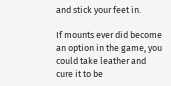and stick your feet in.

If mounts ever did become an option in the game, you could take leather and cure it to be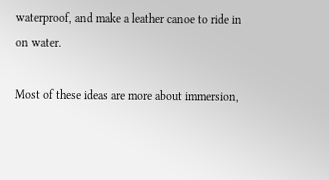waterproof, and make a leather canoe to ride in on water.

Most of these ideas are more about immersion,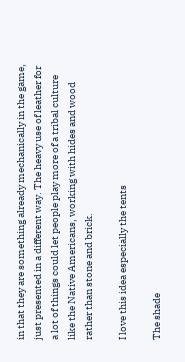in that they are something already mechanically in the game, just presented in a different way. The heavy use of leather for a lot of things could let people play more of a tribal culture like the Native Americans, working with hides and wood rather than stone and brick.

I love this idea especially the tents

The shade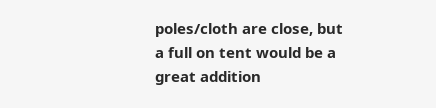poles/cloth are close, but a full on tent would be a great addition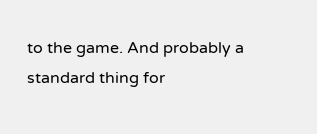to the game. And probably a standard thing for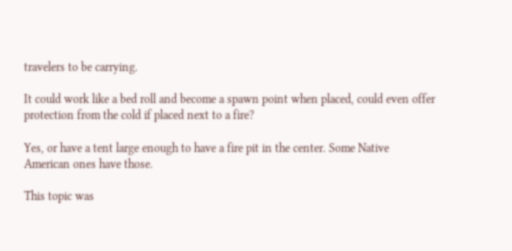travelers to be carrying.

It could work like a bed roll and become a spawn point when placed, could even offer protection from the cold if placed next to a fire?

Yes, or have a tent large enough to have a fire pit in the center. Some Native American ones have those.

This topic was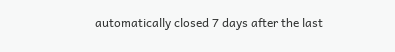automatically closed 7 days after the last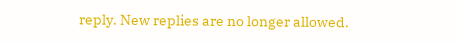reply. New replies are no longer allowed.